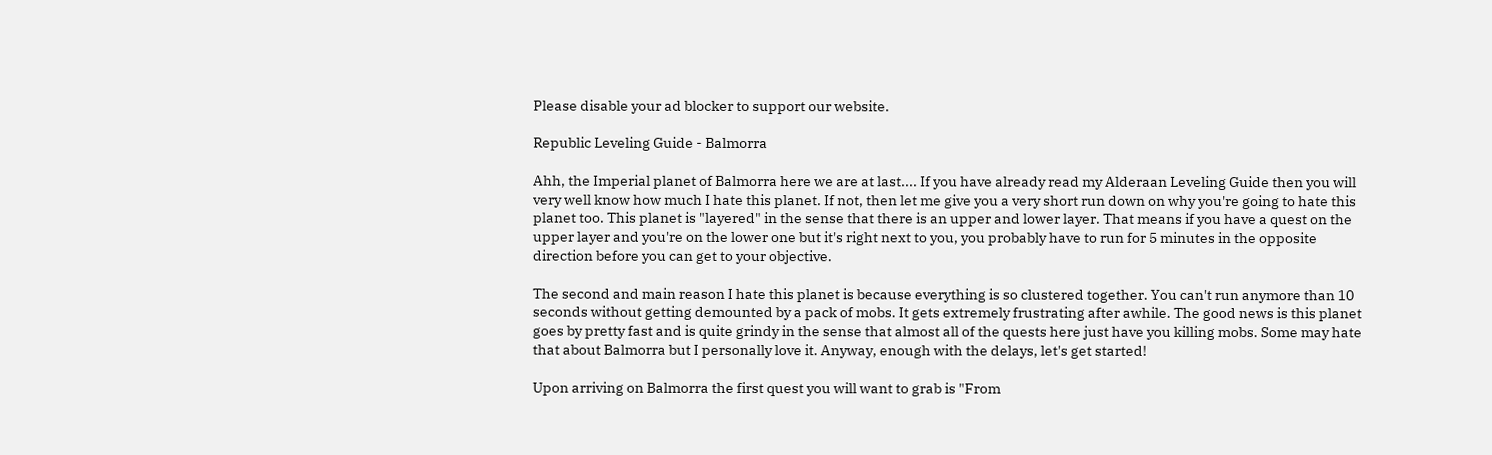Please disable your ad blocker to support our website.

Republic Leveling Guide - Balmorra

Ahh, the Imperial planet of Balmorra here we are at last.... If you have already read my Alderaan Leveling Guide then you will very well know how much I hate this planet. If not, then let me give you a very short run down on why you're going to hate this planet too. This planet is "layered" in the sense that there is an upper and lower layer. That means if you have a quest on the upper layer and you're on the lower one but it's right next to you, you probably have to run for 5 minutes in the opposite direction before you can get to your objective.

The second and main reason I hate this planet is because everything is so clustered together. You can't run anymore than 10 seconds without getting demounted by a pack of mobs. It gets extremely frustrating after awhile. The good news is this planet goes by pretty fast and is quite grindy in the sense that almost all of the quests here just have you killing mobs. Some may hate that about Balmorra but I personally love it. Anyway, enough with the delays, let's get started!

Upon arriving on Balmorra the first quest you will want to grab is "From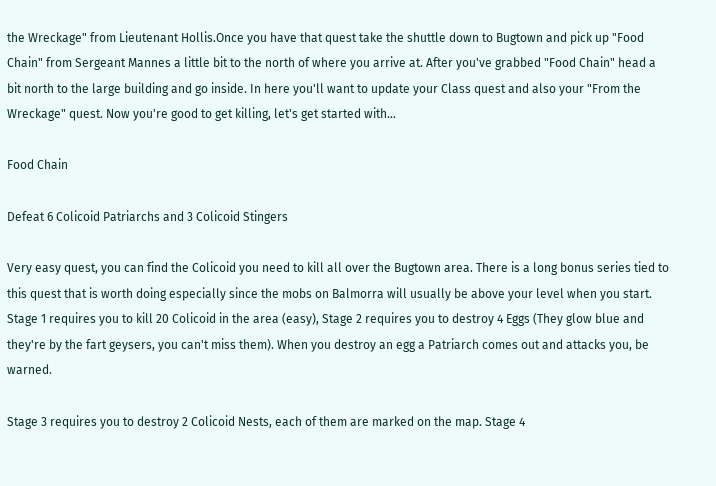the Wreckage" from Lieutenant Hollis.Once you have that quest take the shuttle down to Bugtown and pick up "Food Chain" from Sergeant Mannes a little bit to the north of where you arrive at. After you've grabbed "Food Chain" head a bit north to the large building and go inside. In here you'll want to update your Class quest and also your "From the Wreckage" quest. Now you're good to get killing, let's get started with...

Food Chain

Defeat 6 Colicoid Patriarchs and 3 Colicoid Stingers

Very easy quest, you can find the Colicoid you need to kill all over the Bugtown area. There is a long bonus series tied to this quest that is worth doing especially since the mobs on Balmorra will usually be above your level when you start. Stage 1 requires you to kill 20 Colicoid in the area (easy), Stage 2 requires you to destroy 4 Eggs (They glow blue and they're by the fart geysers, you can't miss them). When you destroy an egg a Patriarch comes out and attacks you, be warned.

Stage 3 requires you to destroy 2 Colicoid Nests, each of them are marked on the map. Stage 4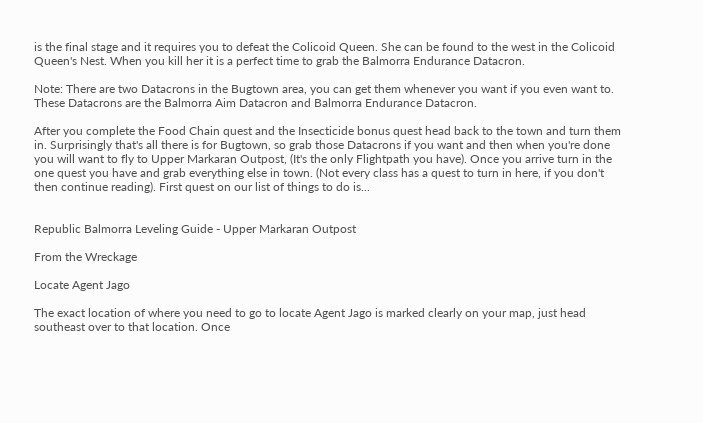is the final stage and it requires you to defeat the Colicoid Queen. She can be found to the west in the Colicoid Queen's Nest. When you kill her it is a perfect time to grab the Balmorra Endurance Datacron.

Note: There are two Datacrons in the Bugtown area, you can get them whenever you want if you even want to. These Datacrons are the Balmorra Aim Datacron and Balmorra Endurance Datacron.

After you complete the Food Chain quest and the Insecticide bonus quest head back to the town and turn them in. Surprisingly that's all there is for Bugtown, so grab those Datacrons if you want and then when you're done you will want to fly to Upper Markaran Outpost, (It's the only Flightpath you have). Once you arrive turn in the one quest you have and grab everything else in town. (Not every class has a quest to turn in here, if you don't then continue reading). First quest on our list of things to do is...


Republic Balmorra Leveling Guide - Upper Markaran Outpost

From the Wreckage

Locate Agent Jago

The exact location of where you need to go to locate Agent Jago is marked clearly on your map, just head southeast over to that location. Once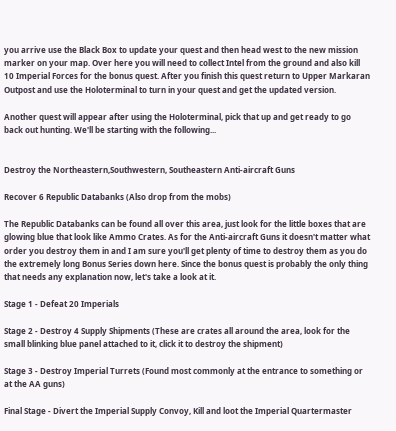you arrive use the Black Box to update your quest and then head west to the new mission marker on your map. Over here you will need to collect Intel from the ground and also kill 10 Imperial Forces for the bonus quest. After you finish this quest return to Upper Markaran Outpost and use the Holoterminal to turn in your quest and get the updated version.

Another quest will appear after using the Holoterminal, pick that up and get ready to go back out hunting. We'll be starting with the following...


Destroy the Northeastern,Southwestern, Southeastern Anti-aircraft Guns

Recover 6 Republic Databanks (Also drop from the mobs)

The Republic Databanks can be found all over this area, just look for the little boxes that are glowing blue that look like Ammo Crates. As for the Anti-aircraft Guns it doesn't matter what order you destroy them in and I am sure you'll get plenty of time to destroy them as you do the extremely long Bonus Series down here. Since the bonus quest is probably the only thing that needs any explanation now, let's take a look at it.

Stage 1 - Defeat 20 Imperials

Stage 2 - Destroy 4 Supply Shipments (These are crates all around the area, look for the small blinking blue panel attached to it, click it to destroy the shipment)

Stage 3 - Destroy Imperial Turrets (Found most commonly at the entrance to something or at the AA guns)

Final Stage - Divert the Imperial Supply Convoy, Kill and loot the Imperial Quartermaster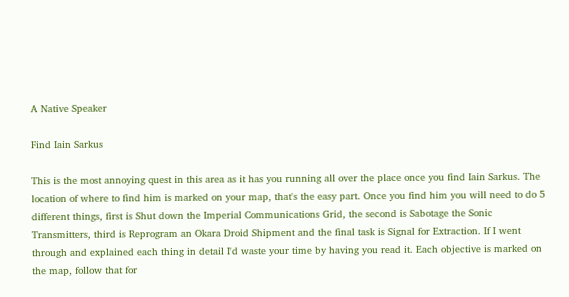A Native Speaker

Find Iain Sarkus

This is the most annoying quest in this area as it has you running all over the place once you find Iain Sarkus. The location of where to find him is marked on your map, that's the easy part. Once you find him you will need to do 5 different things, first is Shut down the Imperial Communications Grid, the second is Sabotage the Sonic Transmitters, third is Reprogram an Okara Droid Shipment and the final task is Signal for Extraction. If I went through and explained each thing in detail I'd waste your time by having you read it. Each objective is marked on the map, follow that for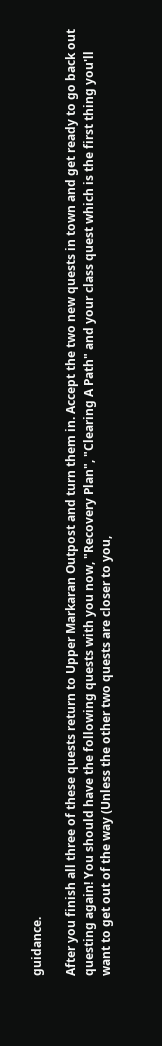guidance.

After you finish all three of these quests return to Upper Markaran Outpost and turn them in. Accept the two new quests in town and get ready to go back out questing again! You should have the following quests with you now, "Recovery Plan", "Clearing A Path" and your class quest which is the first thing you'll want to get out of the way (Unless the other two quests are closer to you,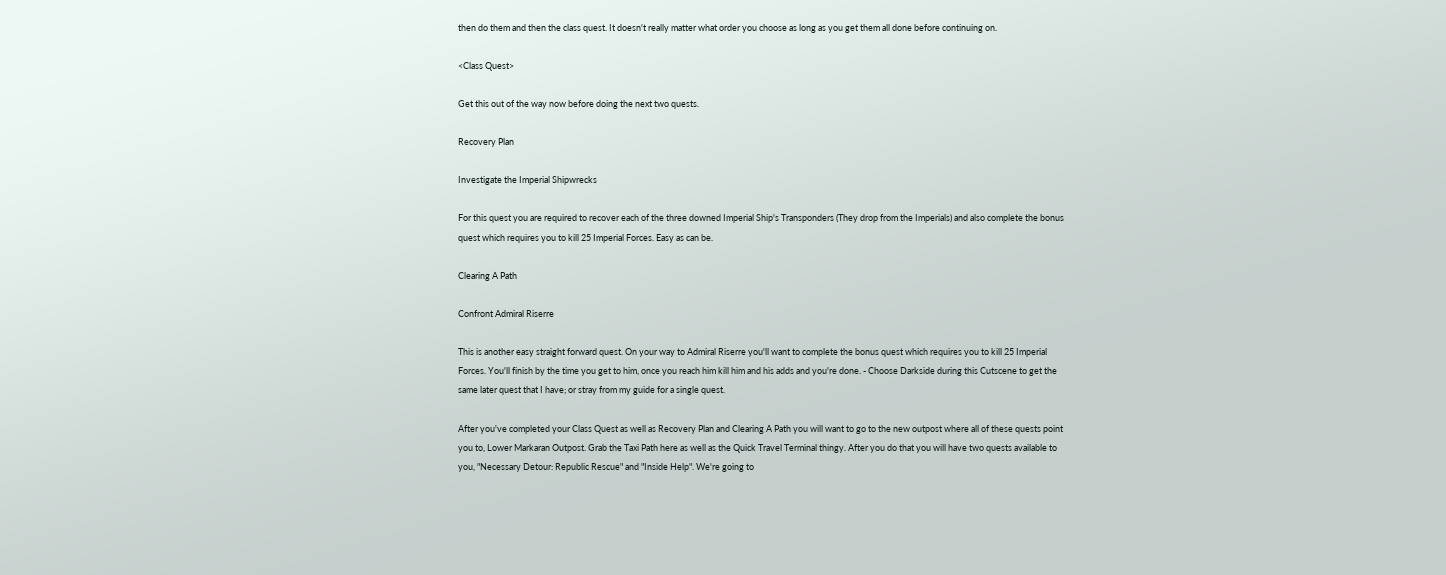then do them and then the class quest. It doesn't really matter what order you choose as long as you get them all done before continuing on.

<Class Quest>

Get this out of the way now before doing the next two quests.

Recovery Plan

Investigate the Imperial Shipwrecks

For this quest you are required to recover each of the three downed Imperial Ship's Transponders (They drop from the Imperials) and also complete the bonus quest which requires you to kill 25 Imperial Forces. Easy as can be.

Clearing A Path

Confront Admiral Riserre

This is another easy straight forward quest. On your way to Admiral Riserre you'll want to complete the bonus quest which requires you to kill 25 Imperial Forces. You'll finish by the time you get to him, once you reach him kill him and his adds and you're done. - Choose Darkside during this Cutscene to get the same later quest that I have; or stray from my guide for a single quest.

After you've completed your Class Quest as well as Recovery Plan and Clearing A Path you will want to go to the new outpost where all of these quests point you to, Lower Markaran Outpost. Grab the Taxi Path here as well as the Quick Travel Terminal thingy. After you do that you will have two quests available to you, "Necessary Detour: Republic Rescue" and "Inside Help". We're going to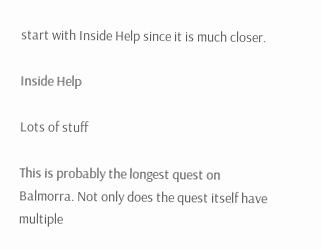start with Inside Help since it is much closer.

Inside Help

Lots of stuff

This is probably the longest quest on Balmorra. Not only does the quest itself have multiple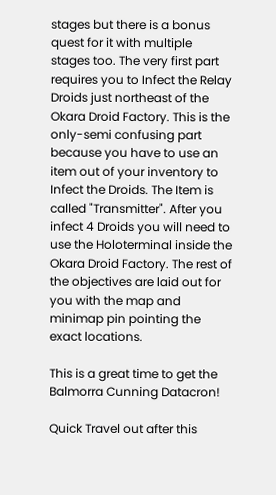stages but there is a bonus quest for it with multiple stages too. The very first part requires you to Infect the Relay Droids just northeast of the Okara Droid Factory. This is the only-semi confusing part because you have to use an item out of your inventory to Infect the Droids. The Item is called "Transmitter". After you infect 4 Droids you will need to use the Holoterminal inside the Okara Droid Factory. The rest of the objectives are laid out for you with the map and minimap pin pointing the exact locations.

This is a great time to get the Balmorra Cunning Datacron!

Quick Travel out after this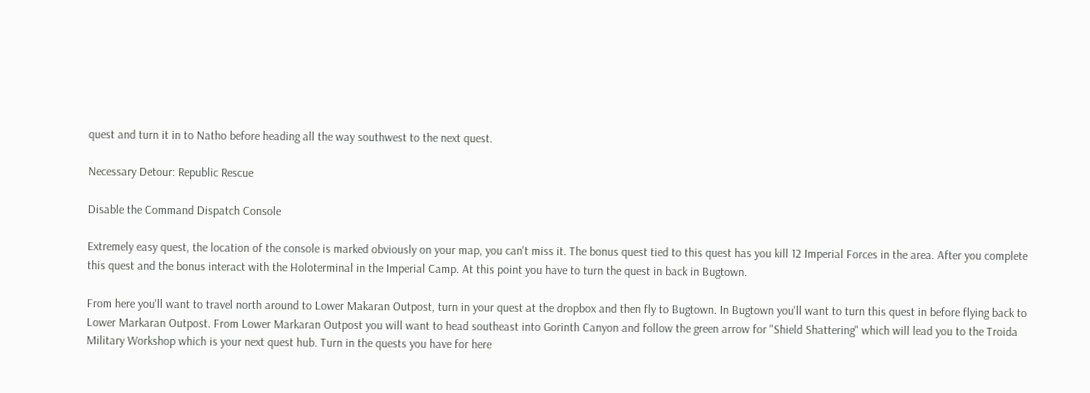quest and turn it in to Natho before heading all the way southwest to the next quest.

Necessary Detour: Republic Rescue

Disable the Command Dispatch Console

Extremely easy quest, the location of the console is marked obviously on your map, you can't miss it. The bonus quest tied to this quest has you kill 12 Imperial Forces in the area. After you complete this quest and the bonus interact with the Holoterminal in the Imperial Camp. At this point you have to turn the quest in back in Bugtown.

From here you'll want to travel north around to Lower Makaran Outpost, turn in your quest at the dropbox and then fly to Bugtown. In Bugtown you'll want to turn this quest in before flying back to Lower Markaran Outpost. From Lower Markaran Outpost you will want to head southeast into Gorinth Canyon and follow the green arrow for "Shield Shattering" which will lead you to the Troida Military Workshop which is your next quest hub. Turn in the quests you have for here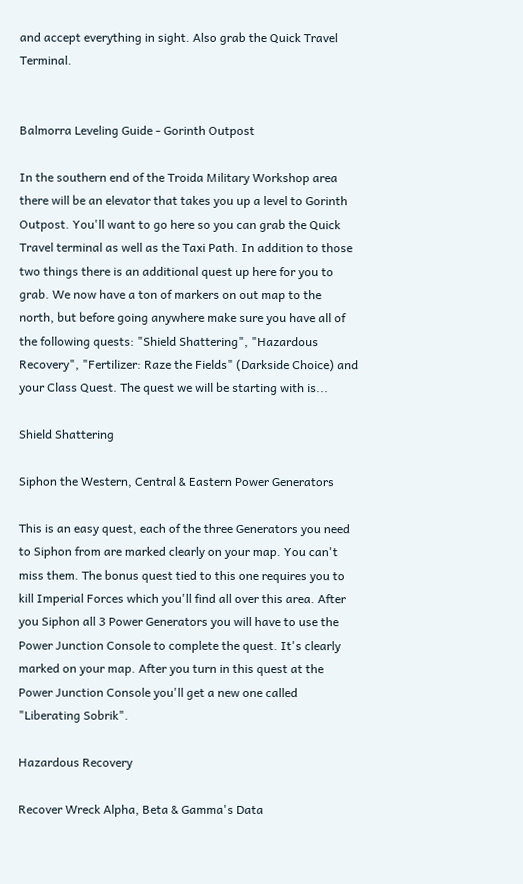and accept everything in sight. Also grab the Quick Travel Terminal.


Balmorra Leveling Guide - Gorinth Outpost

In the southern end of the Troida Military Workshop area there will be an elevator that takes you up a level to Gorinth Outpost. You'll want to go here so you can grab the Quick Travel terminal as well as the Taxi Path. In addition to those two things there is an additional quest up here for you to grab. We now have a ton of markers on out map to the north, but before going anywhere make sure you have all of the following quests: "Shield Shattering", "Hazardous Recovery", "Fertilizer: Raze the Fields" (Darkside Choice) and your Class Quest. The quest we will be starting with is...

Shield Shattering

Siphon the Western, Central & Eastern Power Generators

This is an easy quest, each of the three Generators you need to Siphon from are marked clearly on your map. You can't miss them. The bonus quest tied to this one requires you to kill Imperial Forces which you'll find all over this area. After you Siphon all 3 Power Generators you will have to use the Power Junction Console to complete the quest. It's clearly marked on your map. After you turn in this quest at the Power Junction Console you'll get a new one called "Liberating Sobrik".

Hazardous Recovery

Recover Wreck Alpha, Beta & Gamma's Data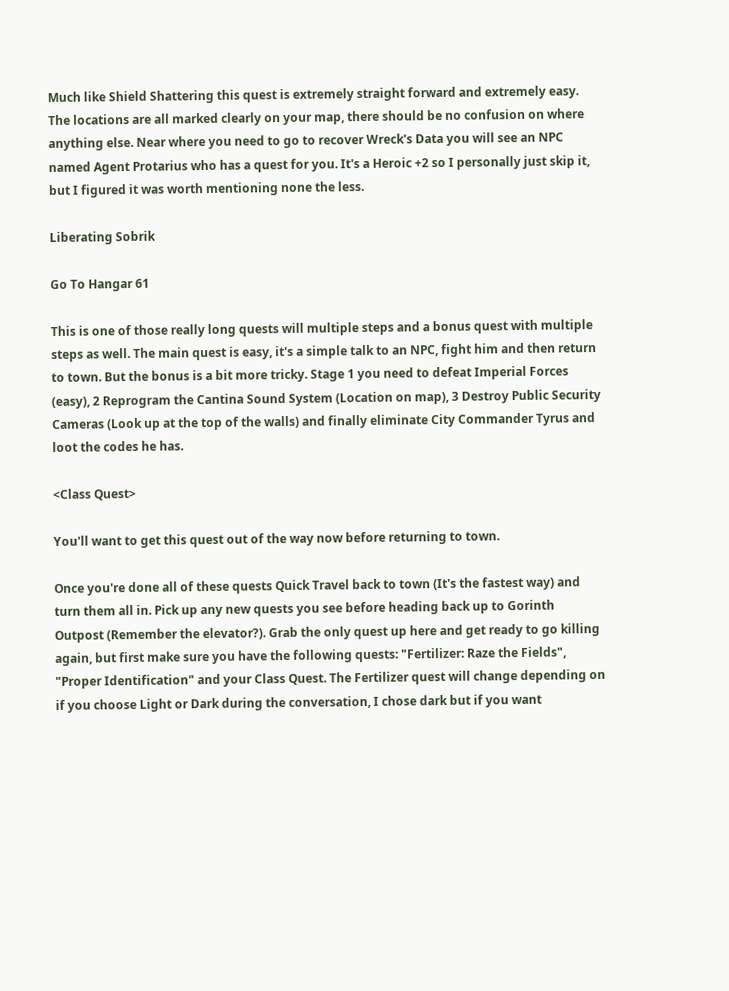Much like Shield Shattering this quest is extremely straight forward and extremely easy. The locations are all marked clearly on your map, there should be no confusion on where anything else. Near where you need to go to recover Wreck's Data you will see an NPC named Agent Protarius who has a quest for you. It's a Heroic +2 so I personally just skip it, but I figured it was worth mentioning none the less.

Liberating Sobrik

Go To Hangar 61

This is one of those really long quests will multiple steps and a bonus quest with multiple steps as well. The main quest is easy, it's a simple talk to an NPC, fight him and then return to town. But the bonus is a bit more tricky. Stage 1 you need to defeat Imperial Forces (easy), 2 Reprogram the Cantina Sound System (Location on map), 3 Destroy Public Security Cameras (Look up at the top of the walls) and finally eliminate City Commander Tyrus and loot the codes he has.

<Class Quest>

You'll want to get this quest out of the way now before returning to town.

Once you're done all of these quests Quick Travel back to town (It's the fastest way) and turn them all in. Pick up any new quests you see before heading back up to Gorinth Outpost (Remember the elevator?). Grab the only quest up here and get ready to go killing again, but first make sure you have the following quests: "Fertilizer: Raze the Fields", "Proper Identification" and your Class Quest. The Fertilizer quest will change depending on if you choose Light or Dark during the conversation, I chose dark but if you want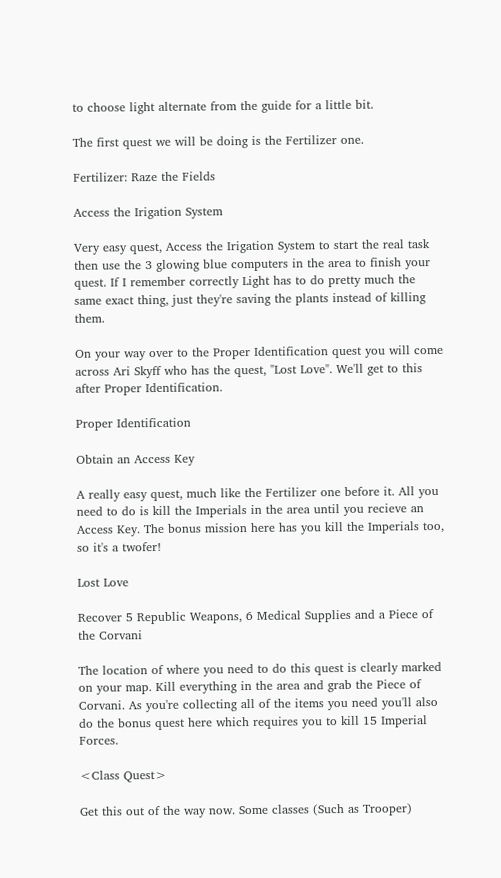to choose light alternate from the guide for a little bit.

The first quest we will be doing is the Fertilizer one.

Fertilizer: Raze the Fields

Access the Irigation System

Very easy quest, Access the Irigation System to start the real task then use the 3 glowing blue computers in the area to finish your quest. If I remember correctly Light has to do pretty much the same exact thing, just they're saving the plants instead of killing them.

On your way over to the Proper Identification quest you will come across Ari Skyff who has the quest, "Lost Love". We'll get to this after Proper Identification.

Proper Identification

Obtain an Access Key

A really easy quest, much like the Fertilizer one before it. All you need to do is kill the Imperials in the area until you recieve an Access Key. The bonus mission here has you kill the Imperials too, so it's a twofer!

Lost Love

Recover 5 Republic Weapons, 6 Medical Supplies and a Piece of the Corvani

The location of where you need to do this quest is clearly marked on your map. Kill everything in the area and grab the Piece of Corvani. As you're collecting all of the items you need you'll also do the bonus quest here which requires you to kill 15 Imperial Forces.

<Class Quest>

Get this out of the way now. Some classes (Such as Trooper)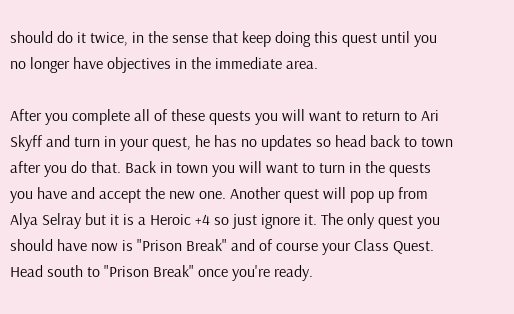should do it twice, in the sense that keep doing this quest until you no longer have objectives in the immediate area.

After you complete all of these quests you will want to return to Ari Skyff and turn in your quest, he has no updates so head back to town after you do that. Back in town you will want to turn in the quests you have and accept the new one. Another quest will pop up from Alya Selray but it is a Heroic +4 so just ignore it. The only quest you should have now is "Prison Break" and of course your Class Quest. Head south to "Prison Break" once you're ready.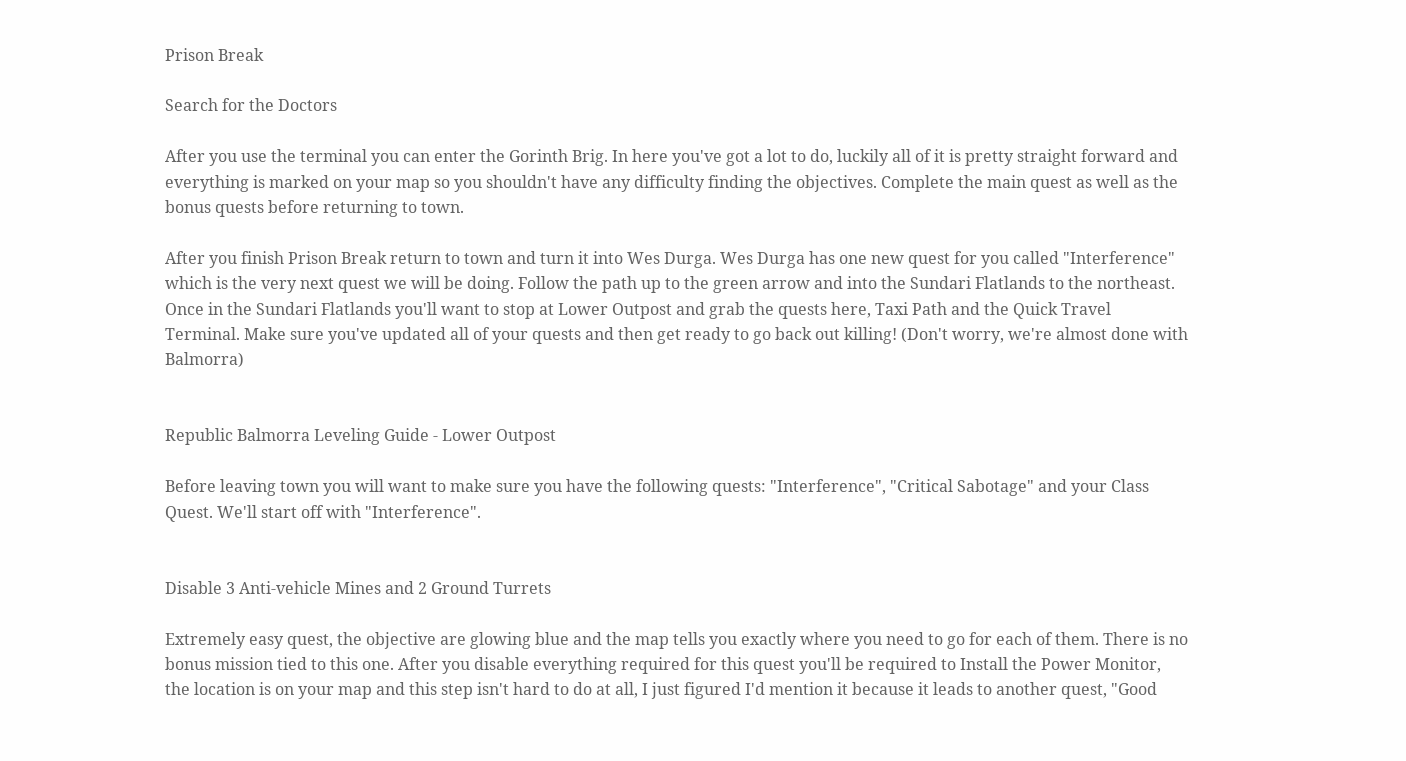Prison Break

Search for the Doctors

After you use the terminal you can enter the Gorinth Brig. In here you've got a lot to do, luckily all of it is pretty straight forward and everything is marked on your map so you shouldn't have any difficulty finding the objectives. Complete the main quest as well as the bonus quests before returning to town.

After you finish Prison Break return to town and turn it into Wes Durga. Wes Durga has one new quest for you called "Interference" which is the very next quest we will be doing. Follow the path up to the green arrow and into the Sundari Flatlands to the northeast. Once in the Sundari Flatlands you'll want to stop at Lower Outpost and grab the quests here, Taxi Path and the Quick Travel Terminal. Make sure you've updated all of your quests and then get ready to go back out killing! (Don't worry, we're almost done with Balmorra)


Republic Balmorra Leveling Guide - Lower Outpost

Before leaving town you will want to make sure you have the following quests: "Interference", "Critical Sabotage" and your Class Quest. We'll start off with "Interference".


Disable 3 Anti-vehicle Mines and 2 Ground Turrets

Extremely easy quest, the objective are glowing blue and the map tells you exactly where you need to go for each of them. There is no bonus mission tied to this one. After you disable everything required for this quest you'll be required to Install the Power Monitor, the location is on your map and this step isn't hard to do at all, I just figured I'd mention it because it leads to another quest, "Good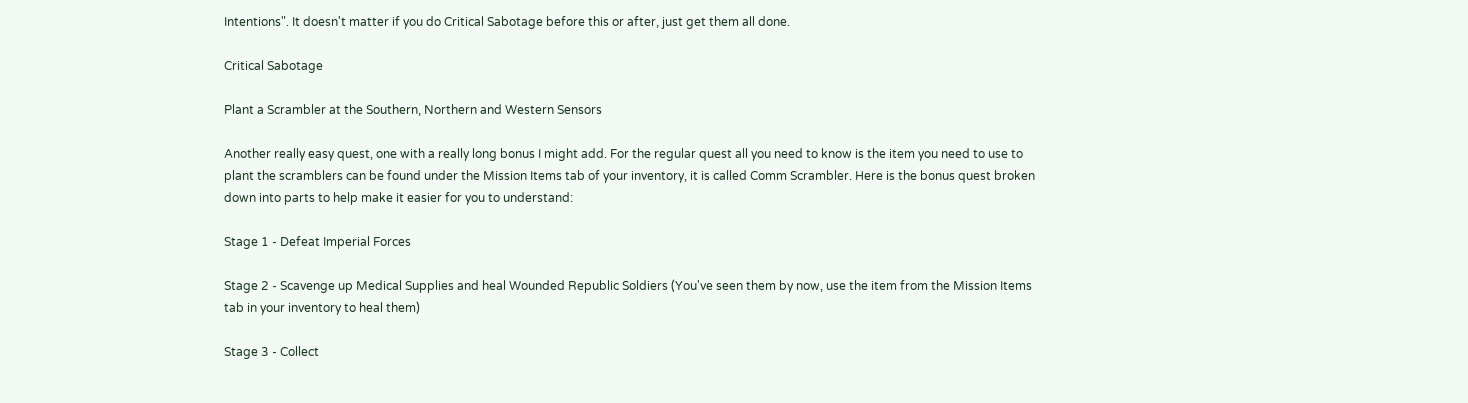Intentions". It doesn't matter if you do Critical Sabotage before this or after, just get them all done.

Critical Sabotage

Plant a Scrambler at the Southern, Northern and Western Sensors

Another really easy quest, one with a really long bonus I might add. For the regular quest all you need to know is the item you need to use to plant the scramblers can be found under the Mission Items tab of your inventory, it is called Comm Scrambler. Here is the bonus quest broken down into parts to help make it easier for you to understand:

Stage 1 - Defeat Imperial Forces

Stage 2 - Scavenge up Medical Supplies and heal Wounded Republic Soldiers (You've seen them by now, use the item from the Mission Items tab in your inventory to heal them)

Stage 3 - Collect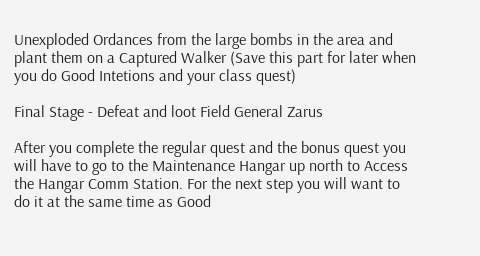Unexploded Ordances from the large bombs in the area and plant them on a Captured Walker (Save this part for later when you do Good Intetions and your class quest)

Final Stage - Defeat and loot Field General Zarus

After you complete the regular quest and the bonus quest you will have to go to the Maintenance Hangar up north to Access the Hangar Comm Station. For the next step you will want to do it at the same time as Good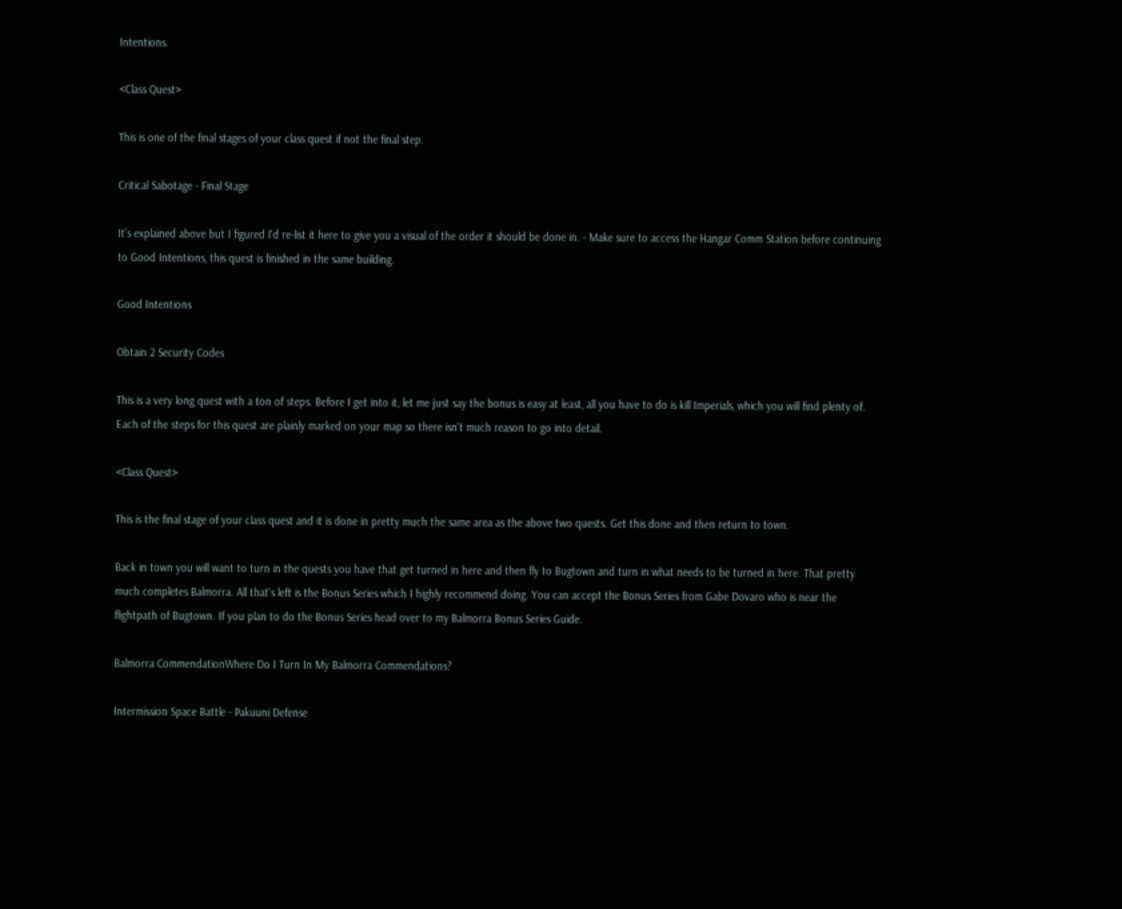Intentions.

<Class Quest>

This is one of the final stages of your class quest if not the final step.

Critical Sabotage - Final Stage

It's explained above but I figured I'd re-list it here to give you a visual of the order it should be done in. - Make sure to access the Hangar Comm Station before continuing to Good Intentions, this quest is finished in the same building.

Good Intentions

Obtain 2 Security Codes

This is a very long quest with a ton of steps. Before I get into it, let me just say the bonus is easy at least, all you have to do is kill Imperials, which you will find plenty of. Each of the steps for this quest are plainly marked on your map so there isn't much reason to go into detail.

<Class Quest>

This is the final stage of your class quest and it is done in pretty much the same area as the above two quests. Get this done and then return to town.

Back in town you will want to turn in the quests you have that get turned in here and then fly to Bugtown and turn in what needs to be turned in here. That pretty much completes Balmorra. All that's left is the Bonus Series which I highly recommend doing. You can accept the Bonus Series from Gabe Dovaro who is near the flightpath of Bugtown. If you plan to do the Bonus Series head over to my Balmorra Bonus Series Guide.

Balmorra CommendationWhere Do I Turn In My Balmorra Commendations?

Intermission Space Battle - Pakuuni Defense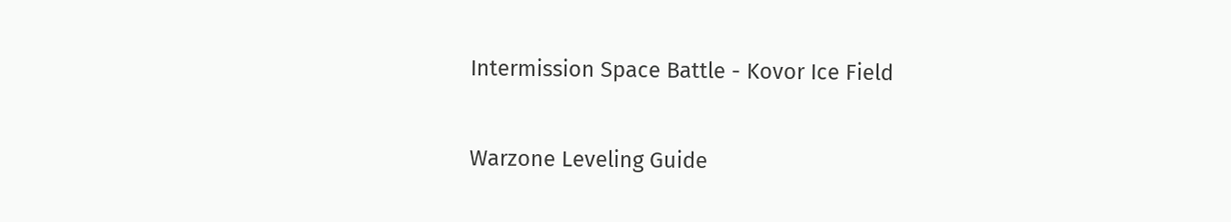Intermission Space Battle - Kovor Ice Field

Warzone Leveling Guide